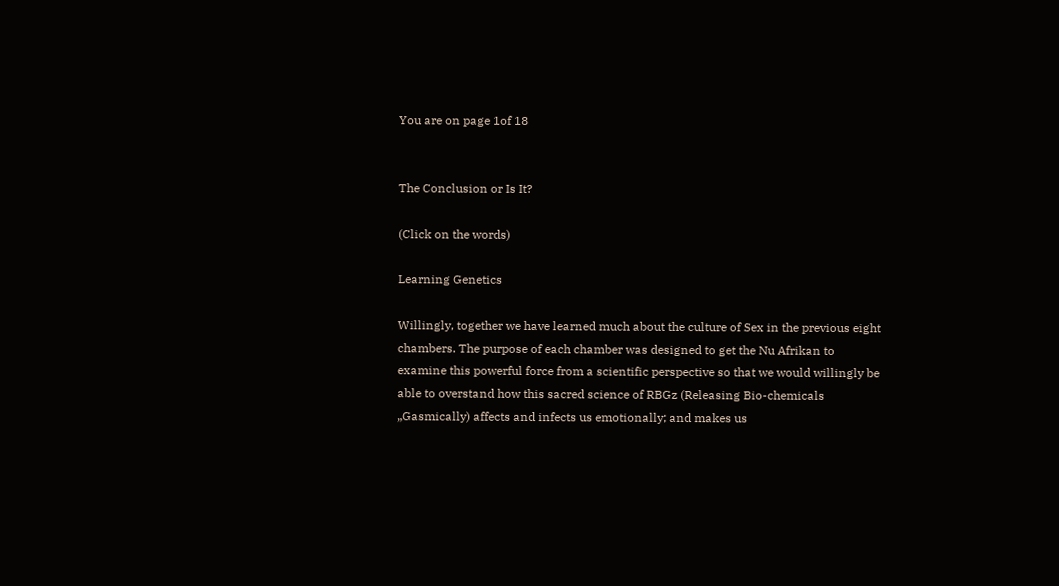You are on page 1of 18


The Conclusion or Is It?

(Click on the words)

Learning Genetics

Willingly, together we have learned much about the culture of Sex in the previous eight
chambers. The purpose of each chamber was designed to get the Nu Afrikan to
examine this powerful force from a scientific perspective so that we would willingly be
able to overstand how this sacred science of RBGz (Releasing Bio-chemicals
„Gasmically) affects and infects us emotionally; and makes us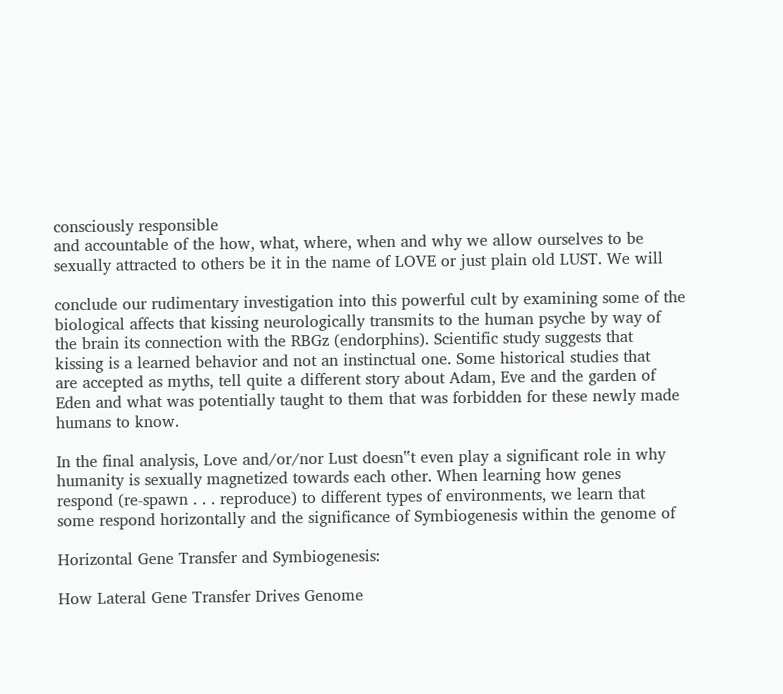consciously responsible
and accountable of the how, what, where, when and why we allow ourselves to be
sexually attracted to others be it in the name of LOVE or just plain old LUST. We will

conclude our rudimentary investigation into this powerful cult by examining some of the
biological affects that kissing neurologically transmits to the human psyche by way of
the brain its connection with the RBGz (endorphins). Scientific study suggests that
kissing is a learned behavior and not an instinctual one. Some historical studies that
are accepted as myths, tell quite a different story about Adam, Eve and the garden of
Eden and what was potentially taught to them that was forbidden for these newly made
humans to know.

In the final analysis, Love and/or/nor Lust doesn‟t even play a significant role in why
humanity is sexually magnetized towards each other. When learning how genes
respond (re-spawn . . . reproduce) to different types of environments, we learn that
some respond horizontally and the significance of Symbiogenesis within the genome of

Horizontal Gene Transfer and Symbiogenesis:

How Lateral Gene Transfer Drives Genome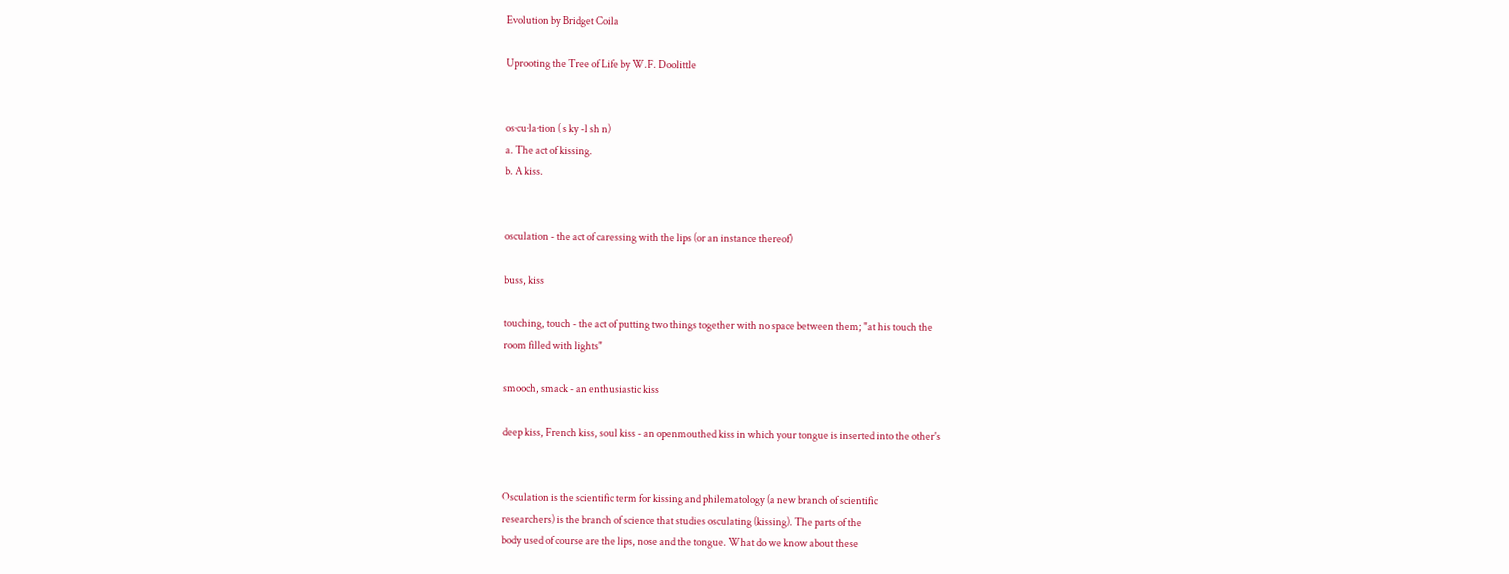Evolution by Bridget Coila

Uprooting the Tree of Life by W.F. Doolittle


os·cu·la·tion ( s ky -l sh n)
a. The act of kissing.
b. A kiss.


osculation - the act of caressing with the lips (or an instance thereof)

buss, kiss

touching, touch - the act of putting two things together with no space between them; "at his touch the
room filled with lights"

smooch, smack - an enthusiastic kiss

deep kiss, French kiss, soul kiss - an openmouthed kiss in which your tongue is inserted into the other's


Osculation is the scientific term for kissing and philematology (a new branch of scientific
researchers) is the branch of science that studies osculating (kissing). The parts of the
body used of course are the lips, nose and the tongue. What do we know about these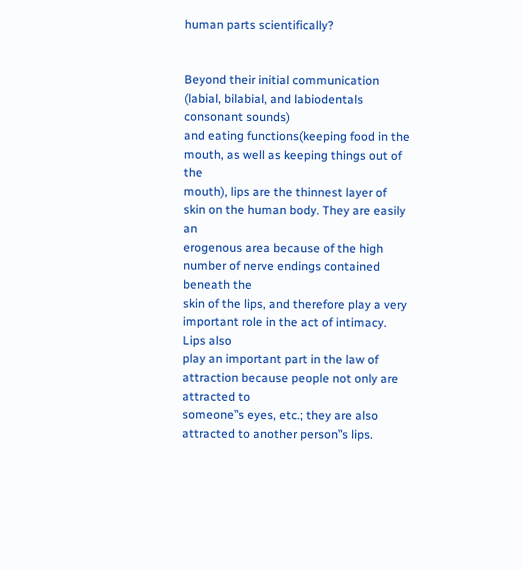human parts scientifically?


Beyond their initial communication (labial, bilabial, and labiodentals consonant sounds)
and eating functions(keeping food in the mouth, as well as keeping things out of the
mouth), lips are the thinnest layer of skin on the human body. They are easily an
erogenous area because of the high number of nerve endings contained beneath the
skin of the lips, and therefore play a very important role in the act of intimacy. Lips also
play an important part in the law of attraction because people not only are attracted to
someone‟s eyes, etc.; they are also attracted to another person‟s lips.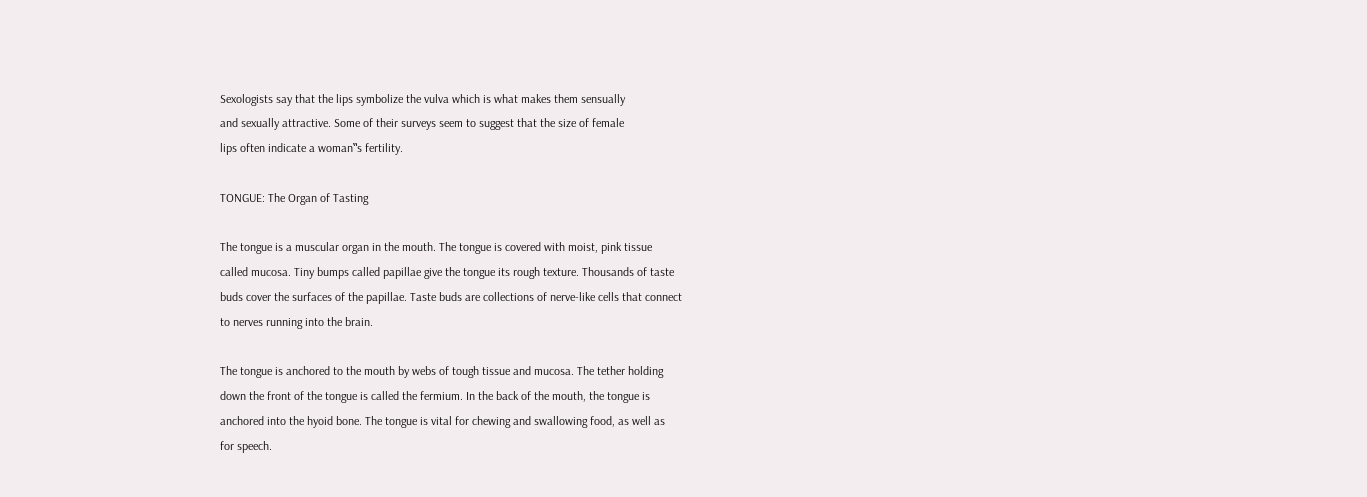Sexologists say that the lips symbolize the vulva which is what makes them sensually
and sexually attractive. Some of their surveys seem to suggest that the size of female
lips often indicate a woman‟s fertility.

TONGUE: The Organ of Tasting

The tongue is a muscular organ in the mouth. The tongue is covered with moist, pink tissue
called mucosa. Tiny bumps called papillae give the tongue its rough texture. Thousands of taste
buds cover the surfaces of the papillae. Taste buds are collections of nerve-like cells that connect
to nerves running into the brain.

The tongue is anchored to the mouth by webs of tough tissue and mucosa. The tether holding
down the front of the tongue is called the fermium. In the back of the mouth, the tongue is
anchored into the hyoid bone. The tongue is vital for chewing and swallowing food, as well as
for speech.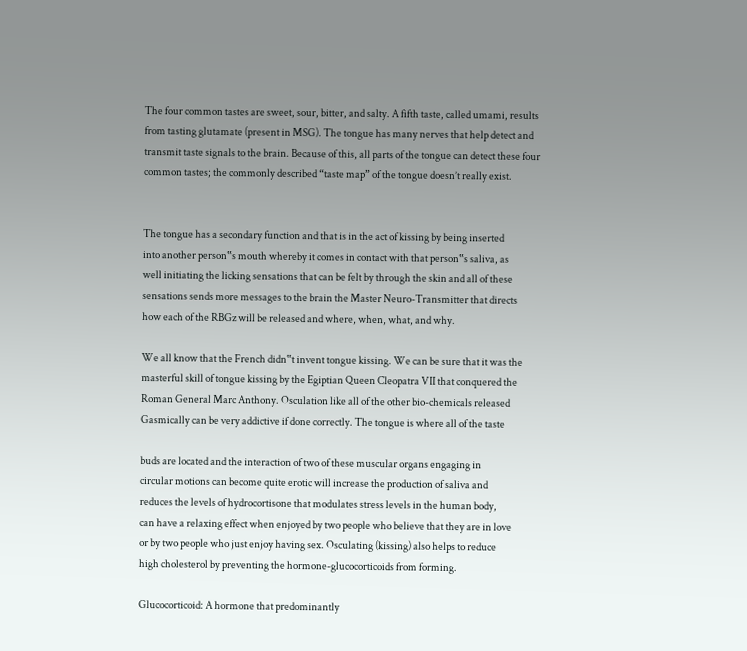The four common tastes are sweet, sour, bitter, and salty. A fifth taste, called umami, results
from tasting glutamate (present in MSG). The tongue has many nerves that help detect and
transmit taste signals to the brain. Because of this, all parts of the tongue can detect these four
common tastes; the commonly described “taste map” of the tongue doesn’t really exist.


The tongue has a secondary function and that is in the act of kissing by being inserted
into another person‟s mouth whereby it comes in contact with that person‟s saliva, as
well initiating the licking sensations that can be felt by through the skin and all of these
sensations sends more messages to the brain the Master Neuro-Transmitter that directs
how each of the RBGz will be released and where, when, what, and why.

We all know that the French didn‟t invent tongue kissing. We can be sure that it was the
masterful skill of tongue kissing by the Egiptian Queen Cleopatra VII that conquered the
Roman General Marc Anthony. Osculation like all of the other bio-chemicals released
Gasmically can be very addictive if done correctly. The tongue is where all of the taste

buds are located and the interaction of two of these muscular organs engaging in
circular motions can become quite erotic will increase the production of saliva and
reduces the levels of hydrocortisone that modulates stress levels in the human body,
can have a relaxing effect when enjoyed by two people who believe that they are in love
or by two people who just enjoy having sex. Osculating (kissing) also helps to reduce
high cholesterol by preventing the hormone-glucocorticoids from forming.

Glucocorticoid: A hormone that predominantly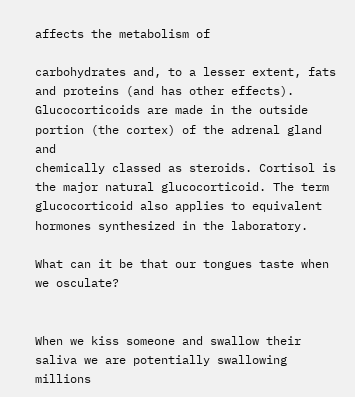affects the metabolism of

carbohydrates and, to a lesser extent, fats and proteins (and has other effects).
Glucocorticoids are made in the outside portion (the cortex) of the adrenal gland and
chemically classed as steroids. Cortisol is the major natural glucocorticoid. The term
glucocorticoid also applies to equivalent hormones synthesized in the laboratory.

What can it be that our tongues taste when we osculate?


When we kiss someone and swallow their saliva we are potentially swallowing millions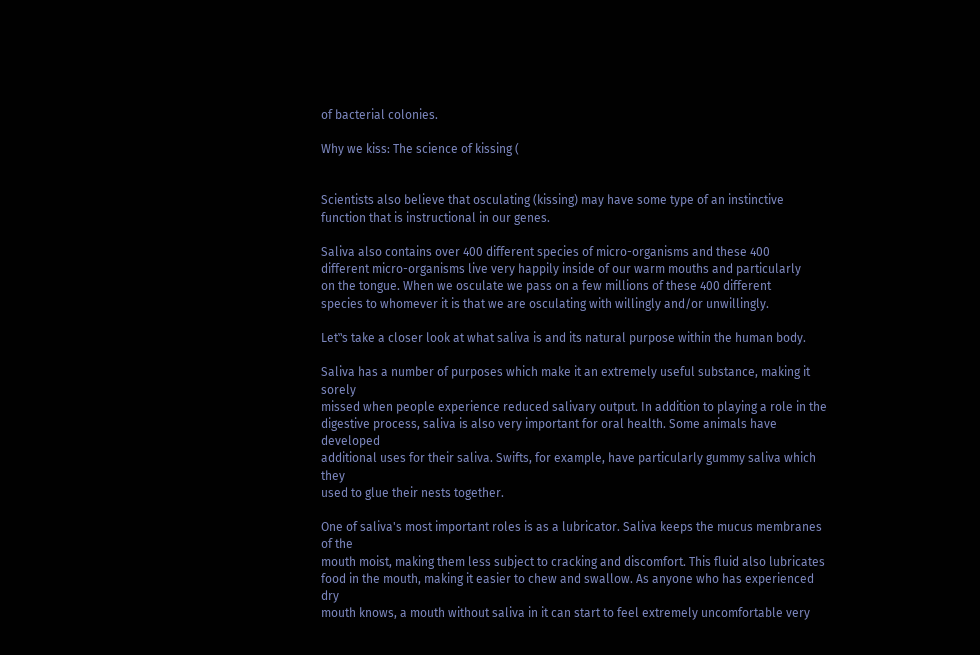of bacterial colonies.

Why we kiss: The science of kissing (


Scientists also believe that osculating (kissing) may have some type of an instinctive
function that is instructional in our genes.

Saliva also contains over 400 different species of micro-organisms and these 400
different micro-organisms live very happily inside of our warm mouths and particularly
on the tongue. When we osculate we pass on a few millions of these 400 different
species to whomever it is that we are osculating with willingly and/or unwillingly.

Let‟s take a closer look at what saliva is and its natural purpose within the human body.

Saliva has a number of purposes which make it an extremely useful substance, making it sorely
missed when people experience reduced salivary output. In addition to playing a role in the
digestive process, saliva is also very important for oral health. Some animals have developed
additional uses for their saliva. Swifts, for example, have particularly gummy saliva which they
used to glue their nests together.

One of saliva's most important roles is as a lubricator. Saliva keeps the mucus membranes of the
mouth moist, making them less subject to cracking and discomfort. This fluid also lubricates
food in the mouth, making it easier to chew and swallow. As anyone who has experienced dry
mouth knows, a mouth without saliva in it can start to feel extremely uncomfortable very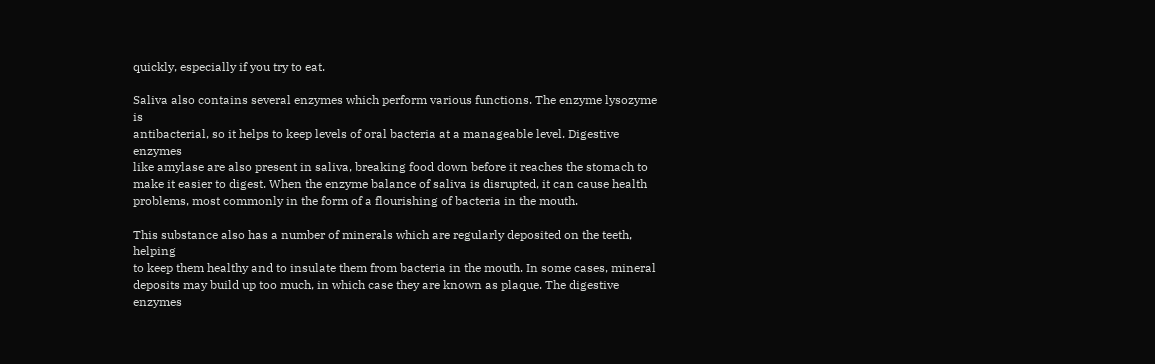quickly, especially if you try to eat.

Saliva also contains several enzymes which perform various functions. The enzyme lysozyme is
antibacterial, so it helps to keep levels of oral bacteria at a manageable level. Digestive enzymes
like amylase are also present in saliva, breaking food down before it reaches the stomach to
make it easier to digest. When the enzyme balance of saliva is disrupted, it can cause health
problems, most commonly in the form of a flourishing of bacteria in the mouth.

This substance also has a number of minerals which are regularly deposited on the teeth, helping
to keep them healthy and to insulate them from bacteria in the mouth. In some cases, mineral
deposits may build up too much, in which case they are known as plaque. The digestive enzymes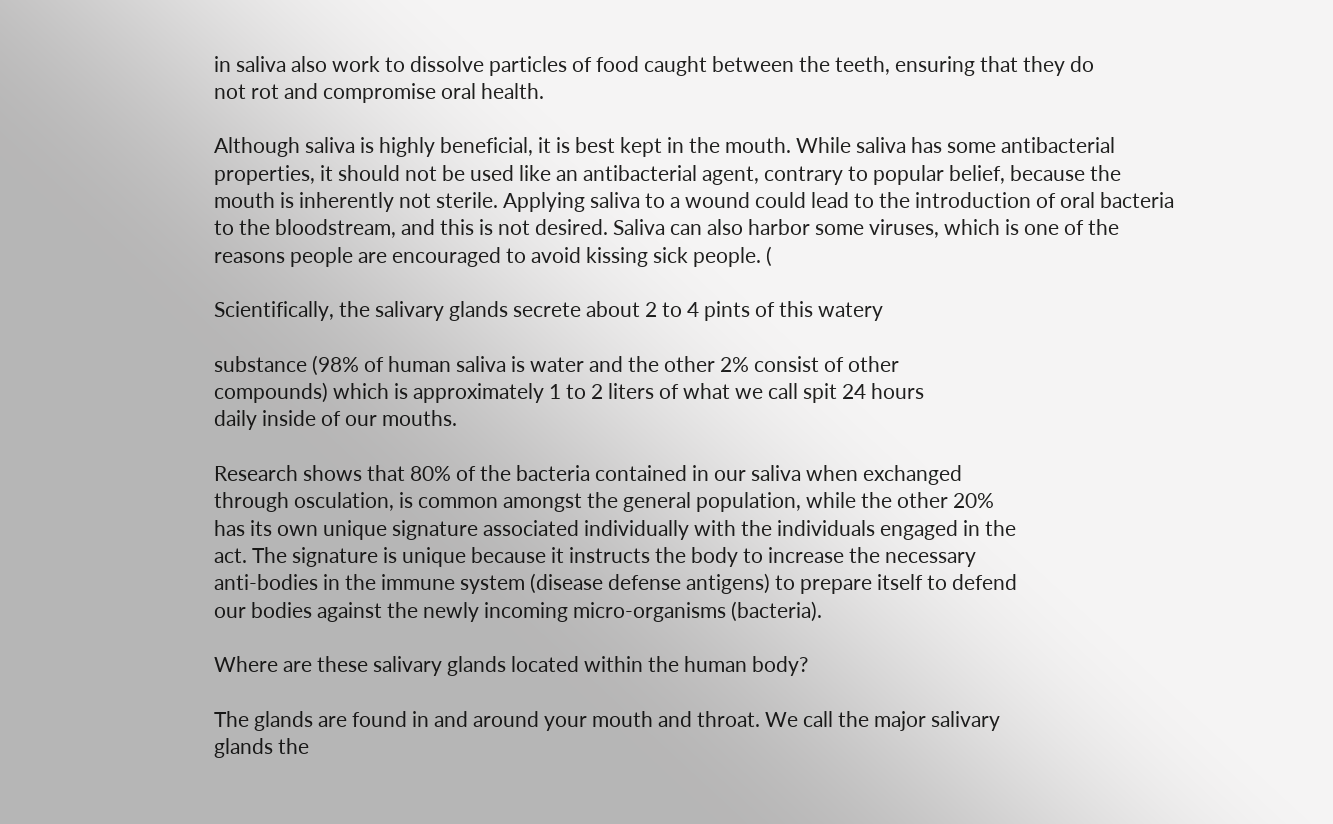in saliva also work to dissolve particles of food caught between the teeth, ensuring that they do
not rot and compromise oral health.

Although saliva is highly beneficial, it is best kept in the mouth. While saliva has some antibacterial
properties, it should not be used like an antibacterial agent, contrary to popular belief, because the
mouth is inherently not sterile. Applying saliva to a wound could lead to the introduction of oral bacteria
to the bloodstream, and this is not desired. Saliva can also harbor some viruses, which is one of the
reasons people are encouraged to avoid kissing sick people. (

Scientifically, the salivary glands secrete about 2 to 4 pints of this watery

substance (98% of human saliva is water and the other 2% consist of other
compounds) which is approximately 1 to 2 liters of what we call spit 24 hours
daily inside of our mouths.

Research shows that 80% of the bacteria contained in our saliva when exchanged
through osculation, is common amongst the general population, while the other 20%
has its own unique signature associated individually with the individuals engaged in the
act. The signature is unique because it instructs the body to increase the necessary
anti-bodies in the immune system (disease defense antigens) to prepare itself to defend
our bodies against the newly incoming micro-organisms (bacteria).

Where are these salivary glands located within the human body?

The glands are found in and around your mouth and throat. We call the major salivary
glands the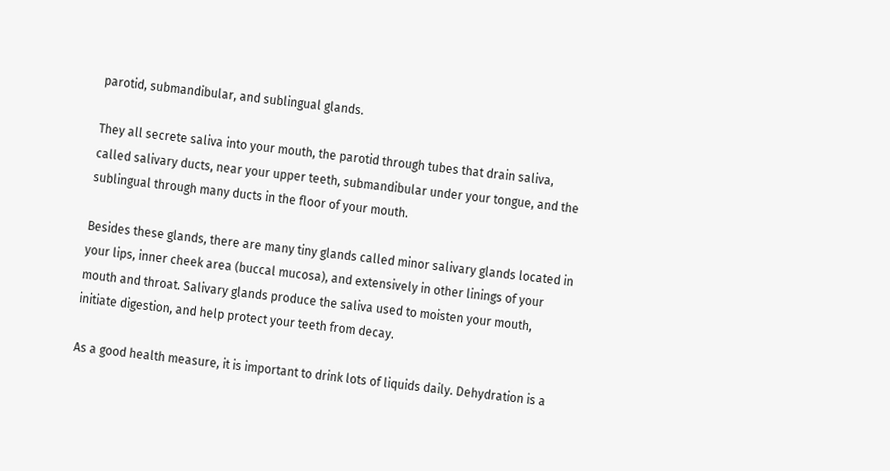parotid, submandibular, and sublingual glands.

They all secrete saliva into your mouth, the parotid through tubes that drain saliva,
called salivary ducts, near your upper teeth, submandibular under your tongue, and the
sublingual through many ducts in the floor of your mouth.

Besides these glands, there are many tiny glands called minor salivary glands located in
your lips, inner cheek area (buccal mucosa), and extensively in other linings of your
mouth and throat. Salivary glands produce the saliva used to moisten your mouth,
initiate digestion, and help protect your teeth from decay.

As a good health measure, it is important to drink lots of liquids daily. Dehydration is a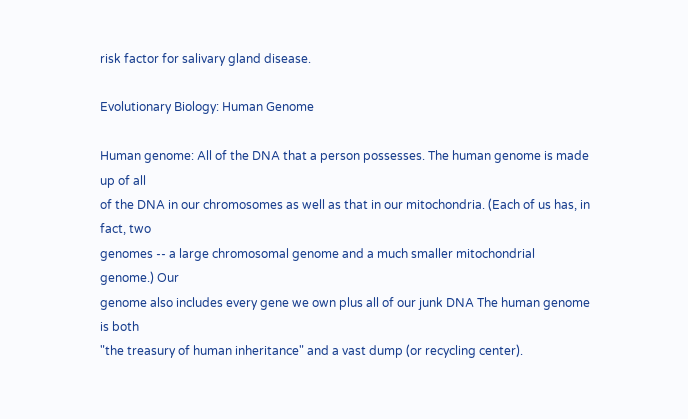risk factor for salivary gland disease.

Evolutionary Biology: Human Genome

Human genome: All of the DNA that a person possesses. The human genome is made up of all
of the DNA in our chromosomes as well as that in our mitochondria. (Each of us has, in fact, two
genomes -- a large chromosomal genome and a much smaller mitochondrial genome.) Our
genome also includes every gene we own plus all of our junk DNA The human genome is both
"the treasury of human inheritance" and a vast dump (or recycling center).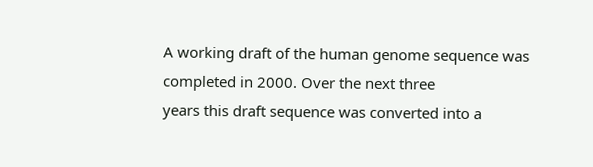A working draft of the human genome sequence was completed in 2000. Over the next three
years this draft sequence was converted into a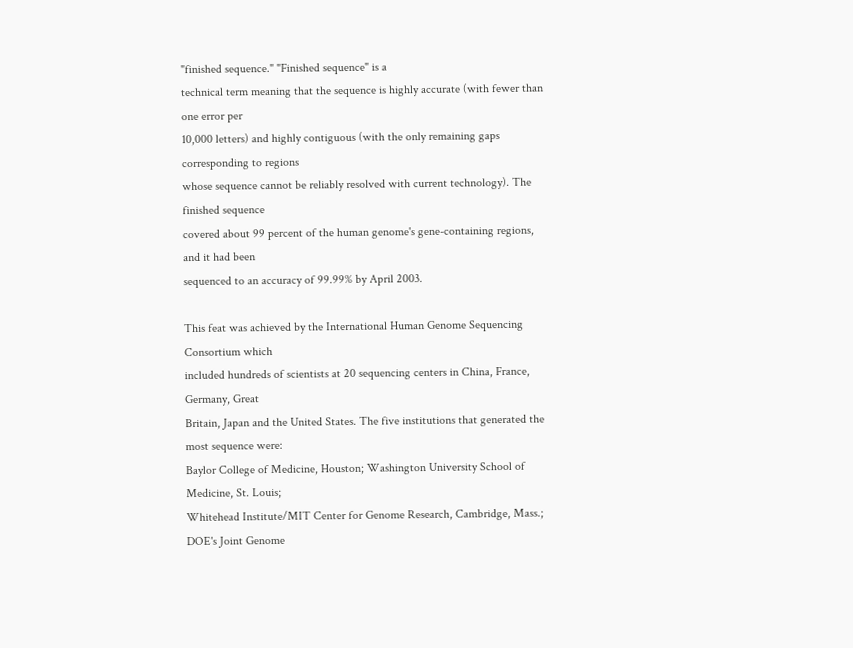"finished sequence." "Finished sequence" is a
technical term meaning that the sequence is highly accurate (with fewer than one error per
10,000 letters) and highly contiguous (with the only remaining gaps corresponding to regions
whose sequence cannot be reliably resolved with current technology). The finished sequence
covered about 99 percent of the human genome's gene-containing regions, and it had been
sequenced to an accuracy of 99.99% by April 2003.

This feat was achieved by the International Human Genome Sequencing Consortium which
included hundreds of scientists at 20 sequencing centers in China, France, Germany, Great
Britain, Japan and the United States. The five institutions that generated the most sequence were:
Baylor College of Medicine, Houston; Washington University School of Medicine, St. Louis;
Whitehead Institute/MIT Center for Genome Research, Cambridge, Mass.; DOE's Joint Genome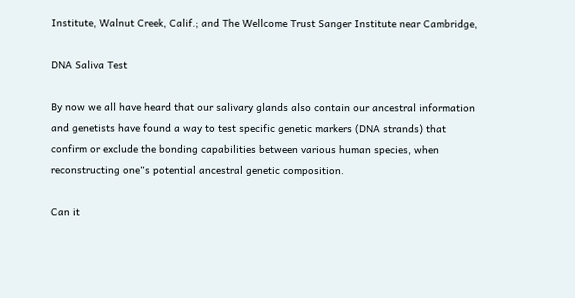Institute, Walnut Creek, Calif.; and The Wellcome Trust Sanger Institute near Cambridge,

DNA Saliva Test

By now we all have heard that our salivary glands also contain our ancestral information
and genetists have found a way to test specific genetic markers (DNA strands) that
confirm or exclude the bonding capabilities between various human species, when
reconstructing one‟s potential ancestral genetic composition.

Can it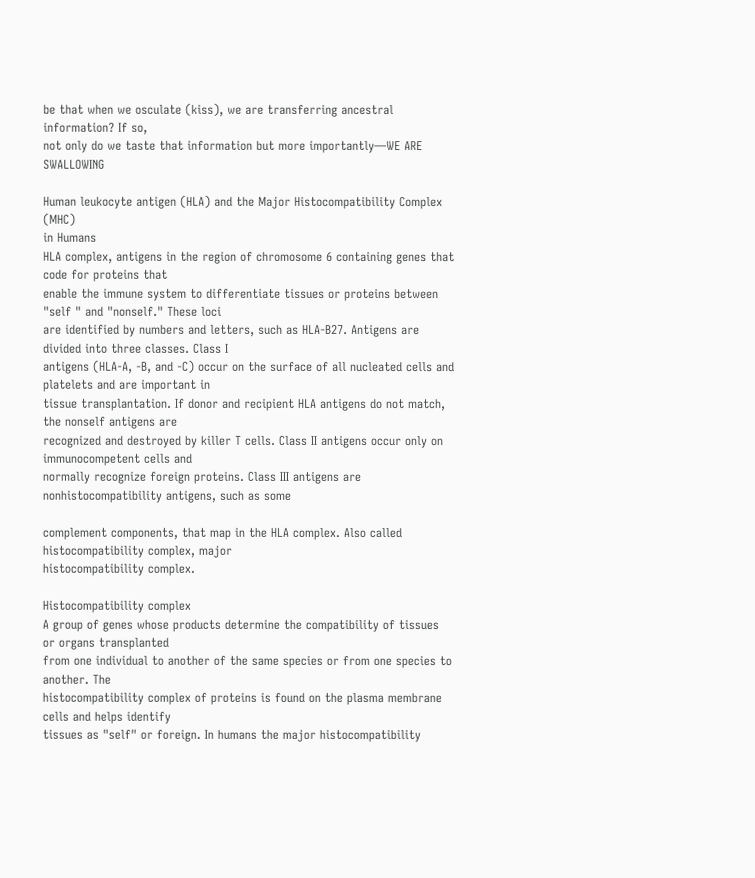be that when we osculate (kiss), we are transferring ancestral information? If so,
not only do we taste that information but more importantly—WE ARE SWALLOWING

Human leukocyte antigen (HLA) and the Major Histocompatibility Complex (MHC)
in Humans
HLA complex, antigens in the region of chromosome 6 containing genes that code for proteins that
enable the immune system to differentiate tissues or proteins between "self " and "nonself." These loci
are identified by numbers and letters, such as HLA-B27. Antigens are divided into three classes. Class I
antigens (HLA-A, -B, and -C) occur on the surface of all nucleated cells and platelets and are important in
tissue transplantation. If donor and recipient HLA antigens do not match, the nonself antigens are
recognized and destroyed by killer T cells. Class II antigens occur only on immunocompetent cells and
normally recognize foreign proteins. Class III antigens are nonhistocompatibility antigens, such as some

complement components, that map in the HLA complex. Also called histocompatibility complex, major
histocompatibility complex.

Histocompatibility complex
A group of genes whose products determine the compatibility of tissues or organs transplanted
from one individual to another of the same species or from one species to another. The
histocompatibility complex of proteins is found on the plasma membrane cells and helps identify
tissues as "self" or foreign. In humans the major histocompatibility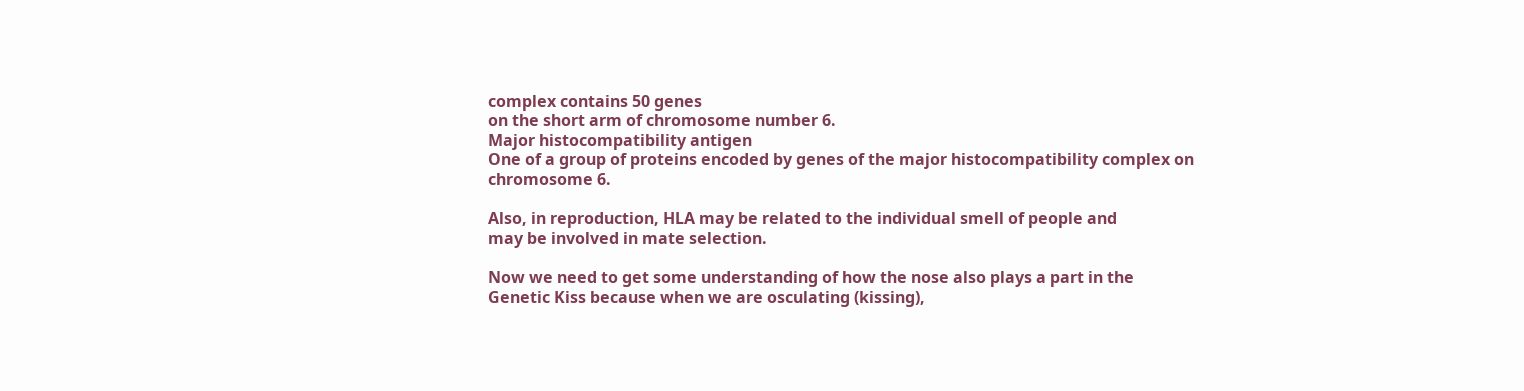complex contains 50 genes
on the short arm of chromosome number 6.
Major histocompatibility antigen
One of a group of proteins encoded by genes of the major histocompatibility complex on
chromosome 6.

Also, in reproduction, HLA may be related to the individual smell of people and
may be involved in mate selection.

Now we need to get some understanding of how the nose also plays a part in the
Genetic Kiss because when we are osculating (kissing),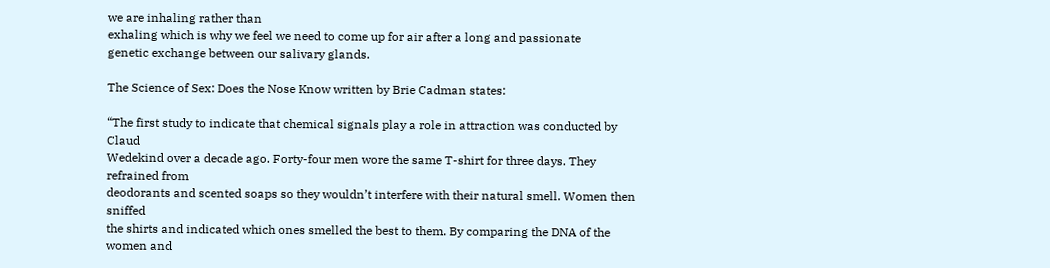we are inhaling rather than
exhaling which is why we feel we need to come up for air after a long and passionate
genetic exchange between our salivary glands.

The Science of Sex: Does the Nose Know written by Brie Cadman states:

“The first study to indicate that chemical signals play a role in attraction was conducted by Claud
Wedekind over a decade ago. Forty-four men wore the same T-shirt for three days. They refrained from
deodorants and scented soaps so they wouldn’t interfere with their natural smell. Women then sniffed
the shirts and indicated which ones smelled the best to them. By comparing the DNA of the women and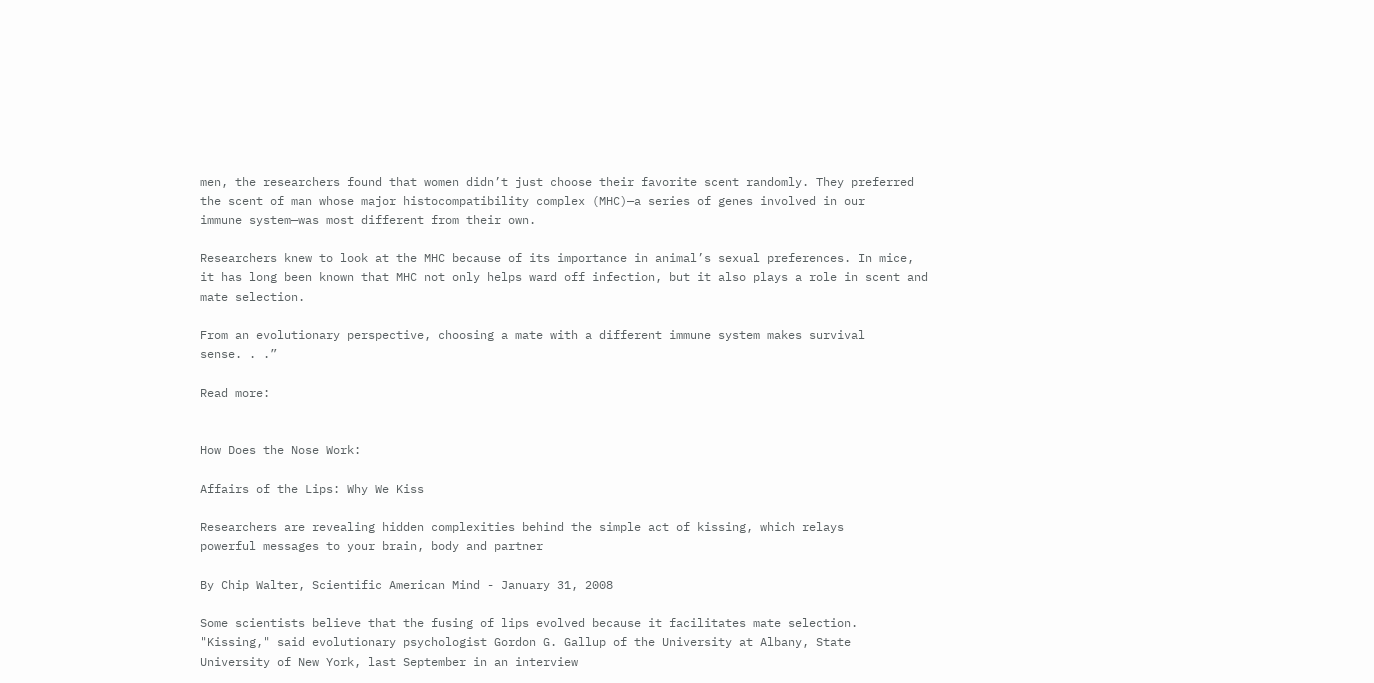men, the researchers found that women didn’t just choose their favorite scent randomly. They preferred
the scent of man whose major histocompatibility complex (MHC)—a series of genes involved in our
immune system—was most different from their own.

Researchers knew to look at the MHC because of its importance in animal’s sexual preferences. In mice,
it has long been known that MHC not only helps ward off infection, but it also plays a role in scent and
mate selection.

From an evolutionary perspective, choosing a mate with a different immune system makes survival
sense. . .”

Read more:


How Does the Nose Work:

Affairs of the Lips: Why We Kiss

Researchers are revealing hidden complexities behind the simple act of kissing, which relays
powerful messages to your brain, body and partner

By Chip Walter, Scientific American Mind - January 31, 2008

Some scientists believe that the fusing of lips evolved because it facilitates mate selection.
"Kissing," said evolutionary psychologist Gordon G. Gallup of the University at Albany, State
University of New York, last September in an interview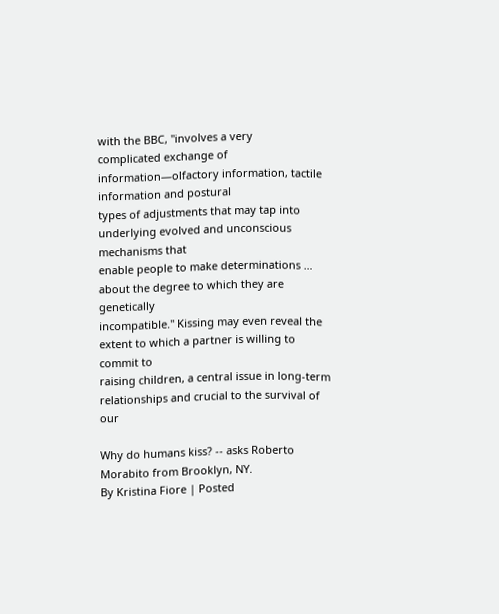with the BBC, "involves a very
complicated exchange of information—olfactory information, tactile information and postural
types of adjustments that may tap into underlying evolved and unconscious mechanisms that
enable people to make determinations … about the degree to which they are genetically
incompatible." Kissing may even reveal the extent to which a partner is willing to commit to
raising children, a central issue in long-term relationships and crucial to the survival of our

Why do humans kiss? -- asks Roberto Morabito from Brooklyn, NY.
By Kristina Fiore | Posted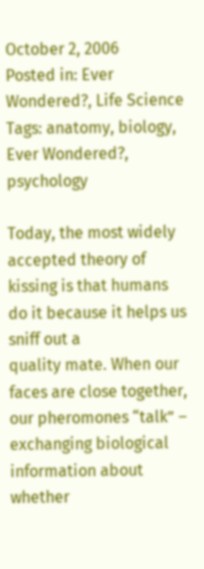October 2, 2006
Posted in: Ever Wondered?, Life Science
Tags: anatomy, biology, Ever Wondered?, psychology

Today, the most widely accepted theory of kissing is that humans do it because it helps us sniff out a
quality mate. When our faces are close together, our pheromones “talk” – exchanging biological
information about whether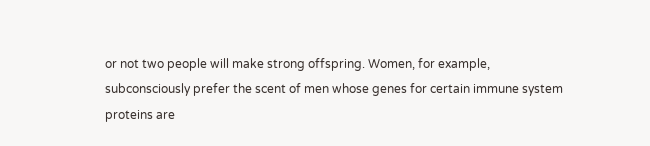or not two people will make strong offspring. Women, for example,
subconsciously prefer the scent of men whose genes for certain immune system proteins are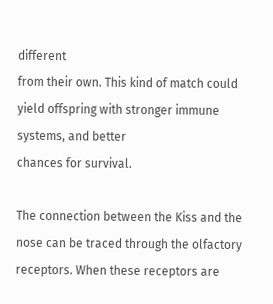different
from their own. This kind of match could yield offspring with stronger immune systems, and better
chances for survival.

The connection between the Kiss and the nose can be traced through the olfactory
receptors. When these receptors are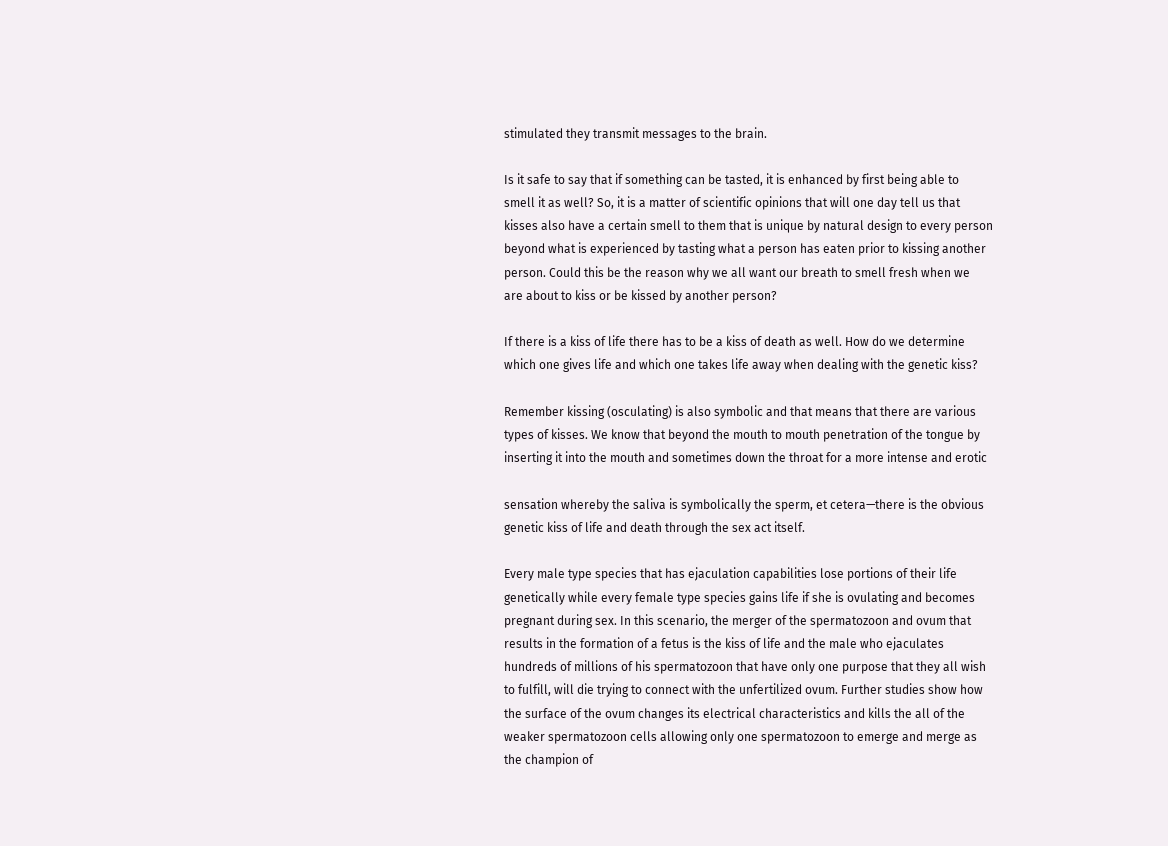stimulated they transmit messages to the brain.

Is it safe to say that if something can be tasted, it is enhanced by first being able to
smell it as well? So, it is a matter of scientific opinions that will one day tell us that
kisses also have a certain smell to them that is unique by natural design to every person
beyond what is experienced by tasting what a person has eaten prior to kissing another
person. Could this be the reason why we all want our breath to smell fresh when we
are about to kiss or be kissed by another person?

If there is a kiss of life there has to be a kiss of death as well. How do we determine
which one gives life and which one takes life away when dealing with the genetic kiss?

Remember kissing (osculating) is also symbolic and that means that there are various
types of kisses. We know that beyond the mouth to mouth penetration of the tongue by
inserting it into the mouth and sometimes down the throat for a more intense and erotic

sensation whereby the saliva is symbolically the sperm, et cetera—there is the obvious
genetic kiss of life and death through the sex act itself.

Every male type species that has ejaculation capabilities lose portions of their life
genetically while every female type species gains life if she is ovulating and becomes
pregnant during sex. In this scenario, the merger of the spermatozoon and ovum that
results in the formation of a fetus is the kiss of life and the male who ejaculates
hundreds of millions of his spermatozoon that have only one purpose that they all wish
to fulfill, will die trying to connect with the unfertilized ovum. Further studies show how
the surface of the ovum changes its electrical characteristics and kills the all of the
weaker spermatozoon cells allowing only one spermatozoon to emerge and merge as
the champion of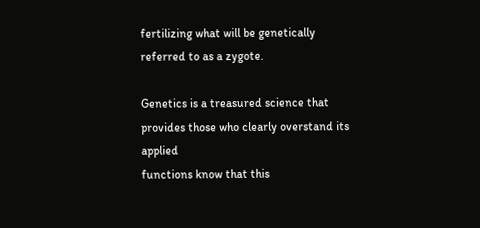fertilizing what will be genetically referred to as a zygote.

Genetics is a treasured science that provides those who clearly overstand its applied
functions know that this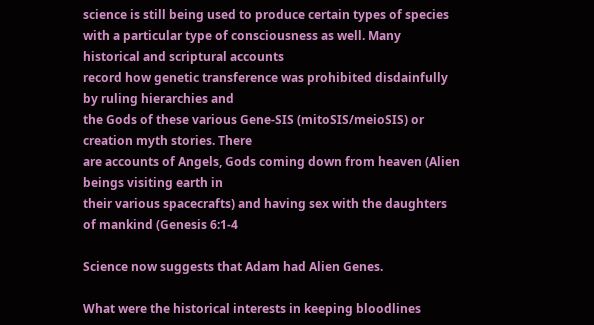science is still being used to produce certain types of species
with a particular type of consciousness as well. Many historical and scriptural accounts
record how genetic transference was prohibited disdainfully by ruling hierarchies and
the Gods of these various Gene-SIS (mitoSIS/meioSIS) or creation myth stories. There
are accounts of Angels, Gods coming down from heaven (Alien beings visiting earth in
their various spacecrafts) and having sex with the daughters of mankind (Genesis 6:1-4

Science now suggests that Adam had Alien Genes.

What were the historical interests in keeping bloodlines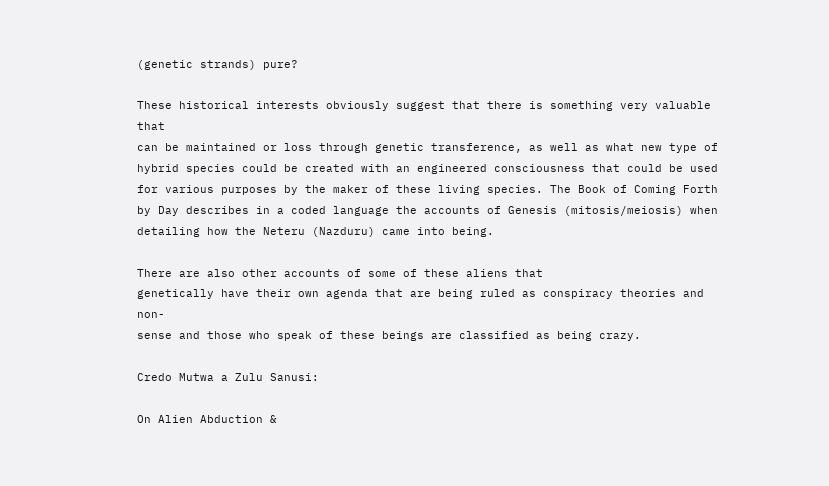(genetic strands) pure?

These historical interests obviously suggest that there is something very valuable that
can be maintained or loss through genetic transference, as well as what new type of
hybrid species could be created with an engineered consciousness that could be used
for various purposes by the maker of these living species. The Book of Coming Forth
by Day describes in a coded language the accounts of Genesis (mitosis/meiosis) when
detailing how the Neteru (Nazduru) came into being.

There are also other accounts of some of these aliens that
genetically have their own agenda that are being ruled as conspiracy theories and non-
sense and those who speak of these beings are classified as being crazy.

Credo Mutwa a Zulu Sanusi:

On Alien Abduction &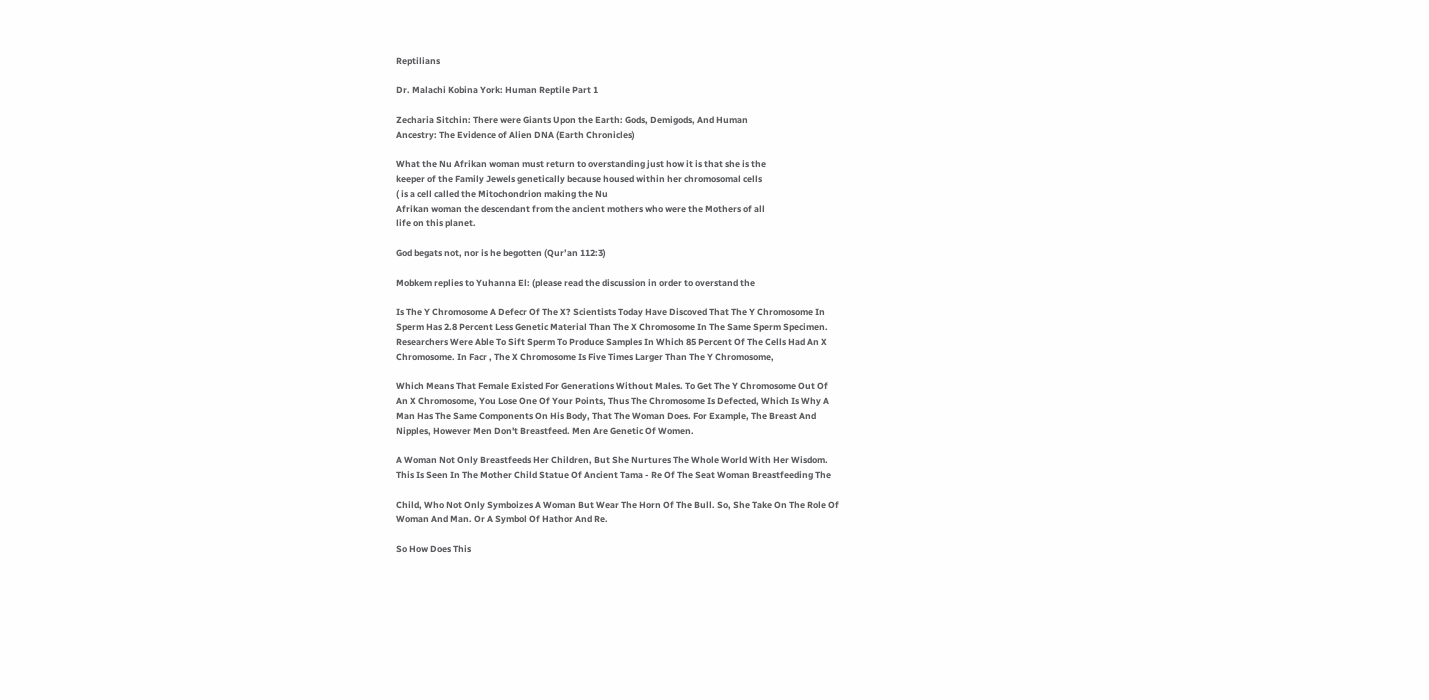Reptilians

Dr. Malachi Kobina York: Human Reptile Part 1

Zecharia Sitchin: There were Giants Upon the Earth: Gods, Demigods, And Human
Ancestry: The Evidence of Alien DNA (Earth Chronicles)

What the Nu Afrikan woman must return to overstanding just how it is that she is the
keeper of the Family Jewels genetically because housed within her chromosomal cells
( is a cell called the Mitochondrion making the Nu
Afrikan woman the descendant from the ancient mothers who were the Mothers of all
life on this planet.

God begats not, nor is he begotten (Qur’an 112:3)

Mobkem replies to Yuhanna El: (please read the discussion in order to overstand the

Is The Y Chromosome A Defecr Of The X? Scientists Today Have Discoved That The Y Chromosome In
Sperm Has 2.8 Percent Less Genetic Material Than The X Chromosome In The Same Sperm Specimen.
Researchers Were Able To Sift Sperm To Produce Samples In Which 85 Percent Of The Cells Had An X
Chromosome. In Facr , The X Chromosome Is Five Times Larger Than The Y Chromosome,

Which Means That Female Existed For Generations Without Males. To Get The Y Chromosome Out Of
An X Chromosome, You Lose One Of Your Points, Thus The Chromosome Is Defected, Which Is Why A
Man Has The Same Components On His Body, That The Woman Does. For Example, The Breast And
Nipples, However Men Don't Breastfeed. Men Are Genetic Of Women.

A Woman Not Only Breastfeeds Her Children, But She Nurtures The Whole World With Her Wisdom.
This Is Seen In The Mother Child Statue Of Ancient Tama - Re Of The Seat Woman Breastfeeding The

Child, Who Not Only Symboizes A Woman But Wear The Horn Of The Bull. So, She Take On The Role Of
Woman And Man. Or A Symbol Of Hathor And Re.

So How Does This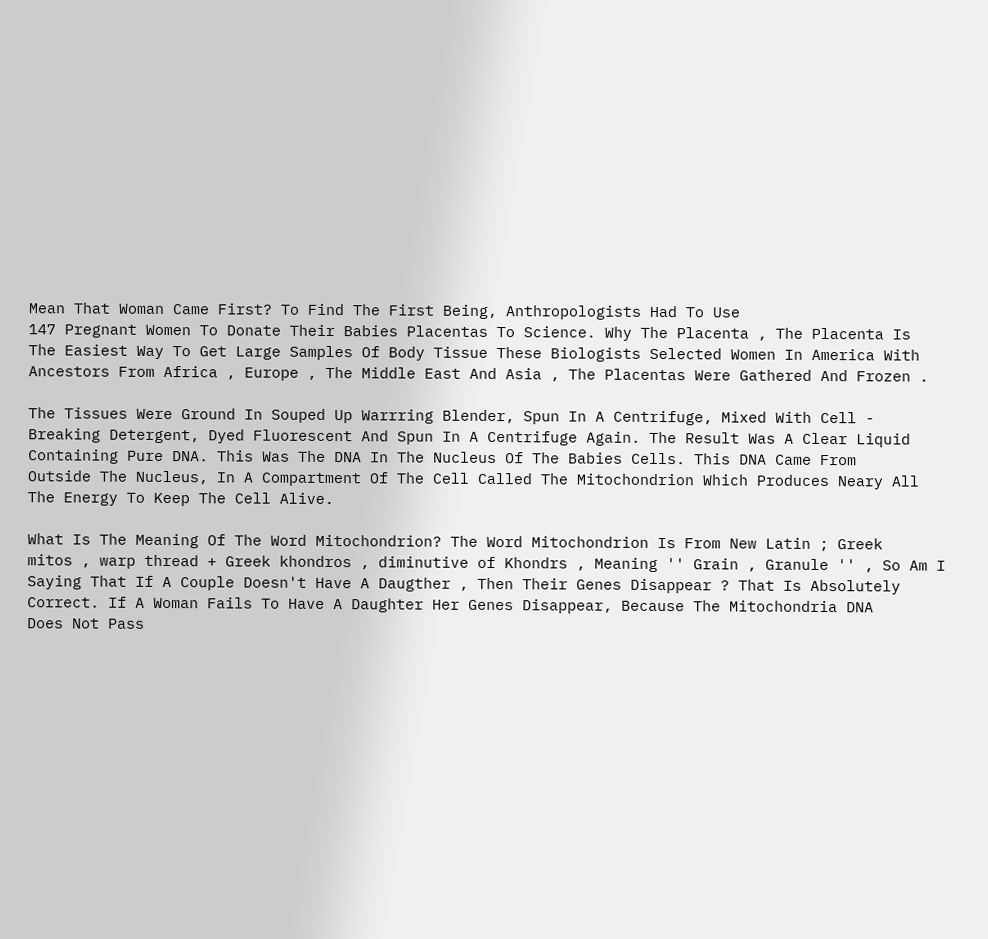Mean That Woman Came First? To Find The First Being, Anthropologists Had To Use
147 Pregnant Women To Donate Their Babies Placentas To Science. Why The Placenta , The Placenta Is
The Easiest Way To Get Large Samples Of Body Tissue These Biologists Selected Women In America With
Ancestors From Africa , Europe , The Middle East And Asia , The Placentas Were Gathered And Frozen .

The Tissues Were Ground In Souped Up Warrring Blender, Spun In A Centrifuge, Mixed With Cell -
Breaking Detergent, Dyed Fluorescent And Spun In A Centrifuge Again. The Result Was A Clear Liquid
Containing Pure DNA. This Was The DNA In The Nucleus Of The Babies Cells. This DNA Came From
Outside The Nucleus, In A Compartment Of The Cell Called The Mitochondrion Which Produces Neary All
The Energy To Keep The Cell Alive.

What Is The Meaning Of The Word Mitochondrion? The Word Mitochondrion Is From New Latin ; Greek
mitos , warp thread + Greek khondros , diminutive of Khondrs , Meaning '' Grain , Granule '' , So Am I
Saying That If A Couple Doesn't Have A Daugther , Then Their Genes Disappear ? That Is Absolutely
Correct. If A Woman Fails To Have A Daughter Her Genes Disappear, Because The Mitochondria DNA
Does Not Pass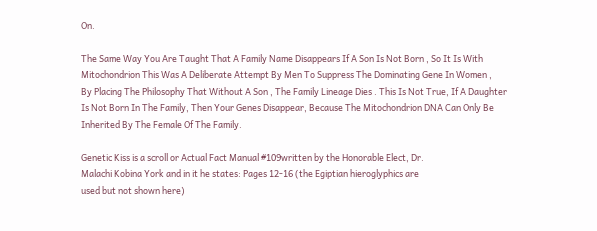On.

The Same Way You Are Taught That A Family Name Disappears If A Son Is Not Born , So It Is With
Mitochondrion This Was A Deliberate Attempt By Men To Suppress The Dominating Gene In Women ,
By Placing The Philosophy That Without A Son , The Family Lineage Dies . This Is Not True, If A Daughter
Is Not Born In The Family, Then Your Genes Disappear, Because The Mitochondrion DNA Can Only Be
Inherited By The Female Of The Family.

Genetic Kiss is a scroll or Actual Fact Manual #109written by the Honorable Elect, Dr.
Malachi Kobina York and in it he states: Pages 12-16 (the Egiptian hieroglyphics are
used but not shown here)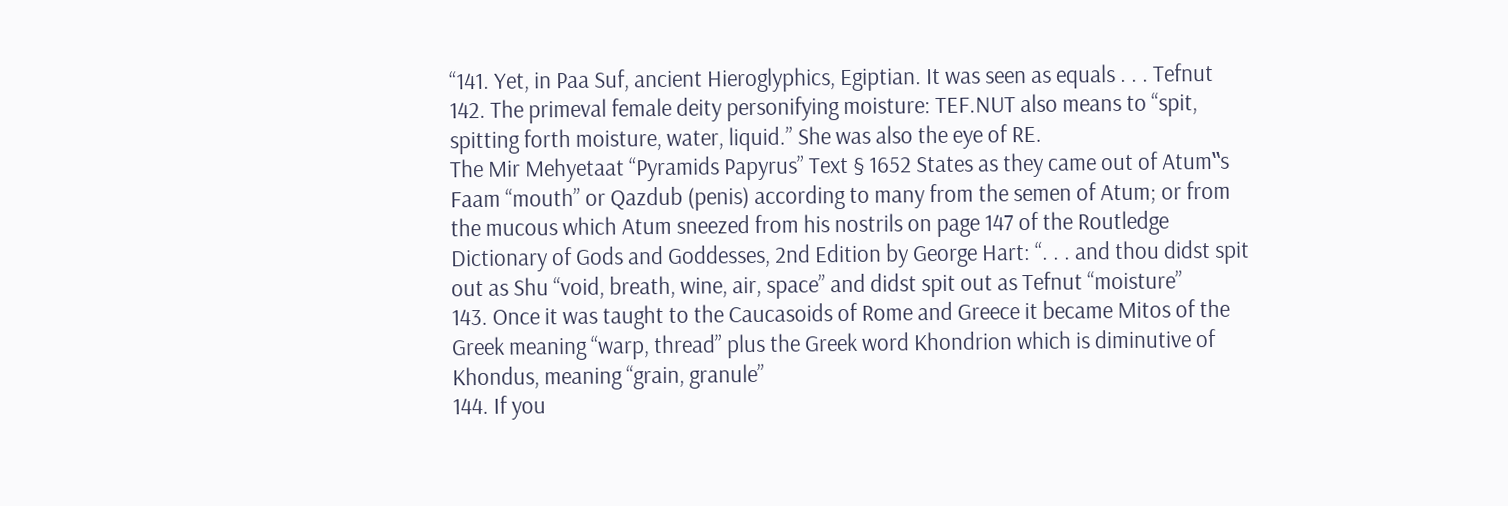“141. Yet, in Paa Suf, ancient Hieroglyphics, Egiptian. It was seen as equals . . . Tefnut
142. The primeval female deity personifying moisture: TEF.NUT also means to “spit,
spitting forth moisture, water, liquid.” She was also the eye of RE.
The Mir Mehyetaat “Pyramids Papyrus” Text § 1652 States as they came out of Atum‟s
Faam “mouth” or Qazdub (penis) according to many from the semen of Atum; or from
the mucous which Atum sneezed from his nostrils on page 147 of the Routledge
Dictionary of Gods and Goddesses, 2nd Edition by George Hart: “. . . and thou didst spit
out as Shu “void, breath, wine, air, space” and didst spit out as Tefnut “moisture”
143. Once it was taught to the Caucasoids of Rome and Greece it became Mitos of the
Greek meaning “warp, thread” plus the Greek word Khondrion which is diminutive of
Khondus, meaning “grain, granule”
144. If you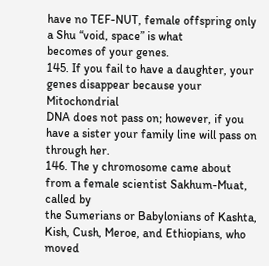have no TEF-NUT, female offspring only a Shu “void, space” is what
becomes of your genes.
145. If you fail to have a daughter, your genes disappear because your Mitochondrial
DNA does not pass on; however, if you have a sister your family line will pass on
through her.
146. The y chromosome came about from a female scientist Sakhum-Muat, called by
the Sumerians or Babylonians of Kashta, Kish, Cush, Meroe, and Ethiopians, who
moved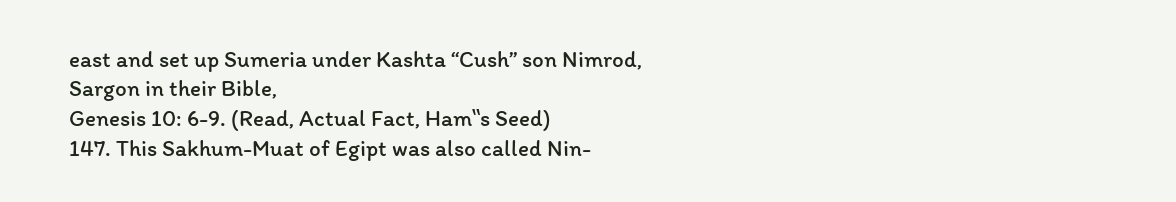east and set up Sumeria under Kashta “Cush” son Nimrod, Sargon in their Bible,
Genesis 10: 6-9. (Read, Actual Fact, Ham‟s Seed)
147. This Sakhum-Muat of Egipt was also called Nin-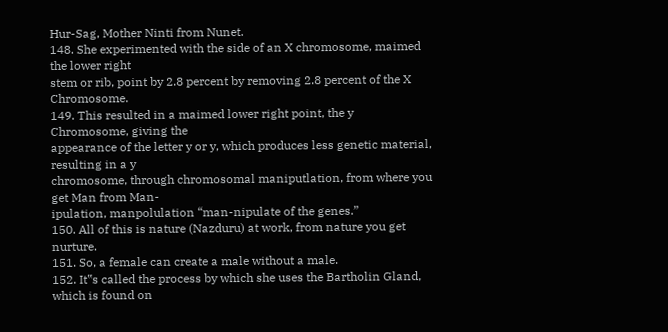Hur-Sag, Mother Ninti from Nunet.
148. She experimented with the side of an X chromosome, maimed the lower right
stem or rib, point by 2.8 percent by removing 2.8 percent of the X Chromosome.
149. This resulted in a maimed lower right point, the y Chromosome, giving the
appearance of the letter y or y, which produces less genetic material, resulting in a y
chromosome, through chromosomal maniputlation, from where you get Man from Man-
ipulation, manpolulation “man-nipulate of the genes.”
150. All of this is nature (Nazduru) at work, from nature you get nurture.
151. So, a female can create a male without a male.
152. It‟s called the process by which she uses the Bartholin Gland, which is found on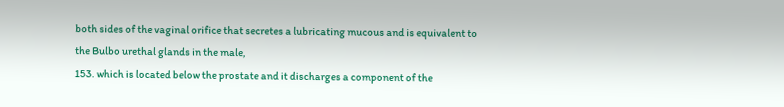both sides of the vaginal orifice that secretes a lubricating mucous and is equivalent to
the Bulbo urethal glands in the male,
153. which is located below the prostate and it discharges a component of the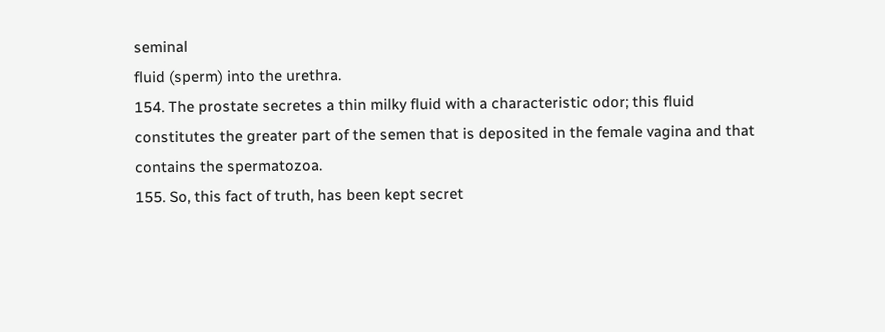seminal
fluid (sperm) into the urethra.
154. The prostate secretes a thin milky fluid with a characteristic odor; this fluid
constitutes the greater part of the semen that is deposited in the female vagina and that
contains the spermatozoa.
155. So, this fact of truth, has been kept secret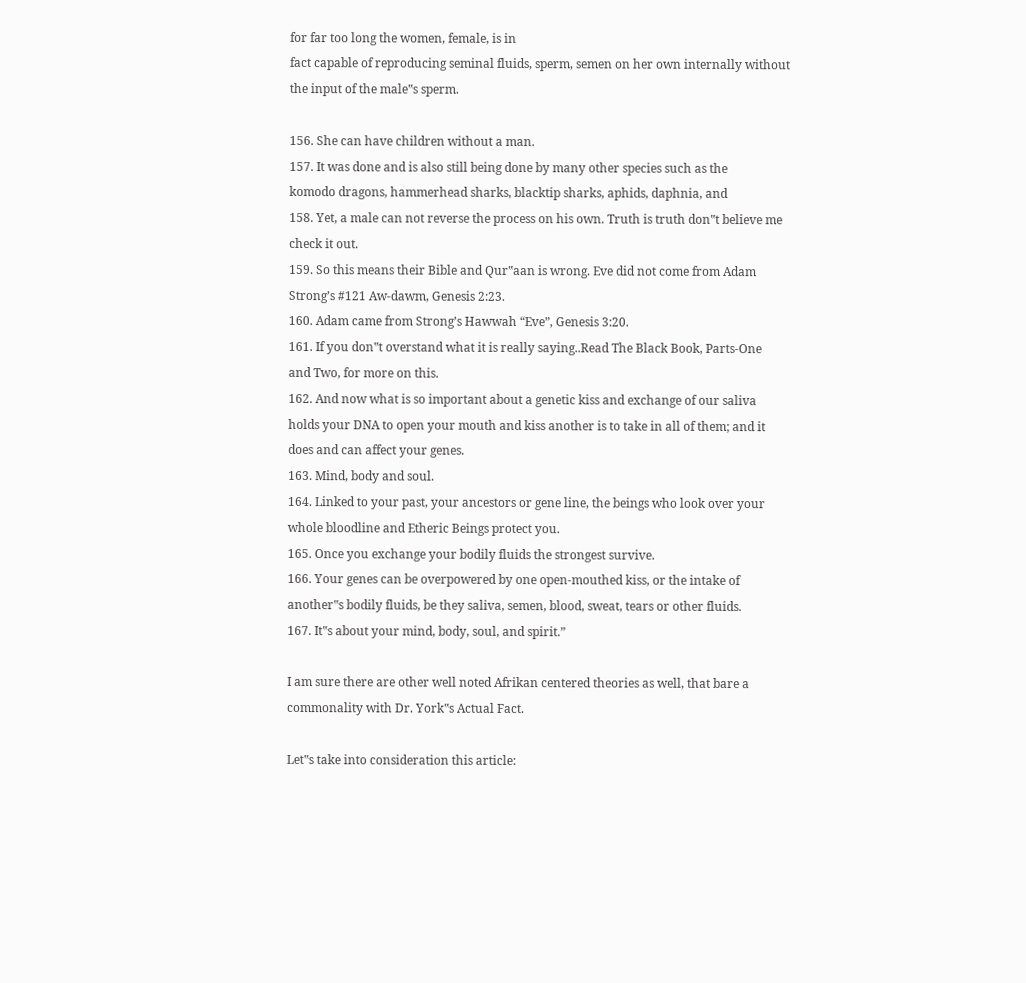for far too long the women, female, is in
fact capable of reproducing seminal fluids, sperm, semen on her own internally without
the input of the male‟s sperm.

156. She can have children without a man.
157. It was done and is also still being done by many other species such as the
komodo dragons, hammerhead sharks, blacktip sharks, aphids, daphnia, and
158. Yet, a male can not reverse the process on his own. Truth is truth don‟t believe me
check it out.
159. So this means their Bible and Qur‟aan is wrong. Eve did not come from Adam
Strong’s #121 Aw-dawm, Genesis 2:23.
160. Adam came from Strong’s Hawwah “Eve”, Genesis 3:20.
161. If you don‟t overstand what it is really saying..Read The Black Book, Parts-One
and Two, for more on this.
162. And now what is so important about a genetic kiss and exchange of our saliva
holds your DNA to open your mouth and kiss another is to take in all of them; and it
does and can affect your genes.
163. Mind, body and soul.
164. Linked to your past, your ancestors or gene line, the beings who look over your
whole bloodline and Etheric Beings protect you.
165. Once you exchange your bodily fluids the strongest survive.
166. Your genes can be overpowered by one open-mouthed kiss, or the intake of
another‟s bodily fluids, be they saliva, semen, blood, sweat, tears or other fluids.
167. It‟s about your mind, body, soul, and spirit.”

I am sure there are other well noted Afrikan centered theories as well, that bare a
commonality with Dr. York‟s Actual Fact.

Let‟s take into consideration this article: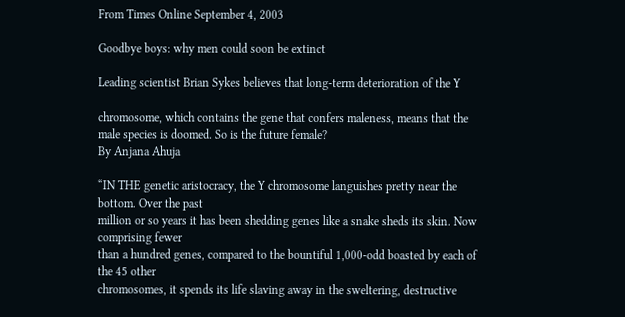From Times Online September 4, 2003

Goodbye boys: why men could soon be extinct

Leading scientist Brian Sykes believes that long-term deterioration of the Y

chromosome, which contains the gene that confers maleness, means that the
male species is doomed. So is the future female?
By Anjana Ahuja

“IN THE genetic aristocracy, the Y chromosome languishes pretty near the bottom. Over the past
million or so years it has been shedding genes like a snake sheds its skin. Now comprising fewer
than a hundred genes, compared to the bountiful 1,000-odd boasted by each of the 45 other
chromosomes, it spends its life slaving away in the sweltering, destructive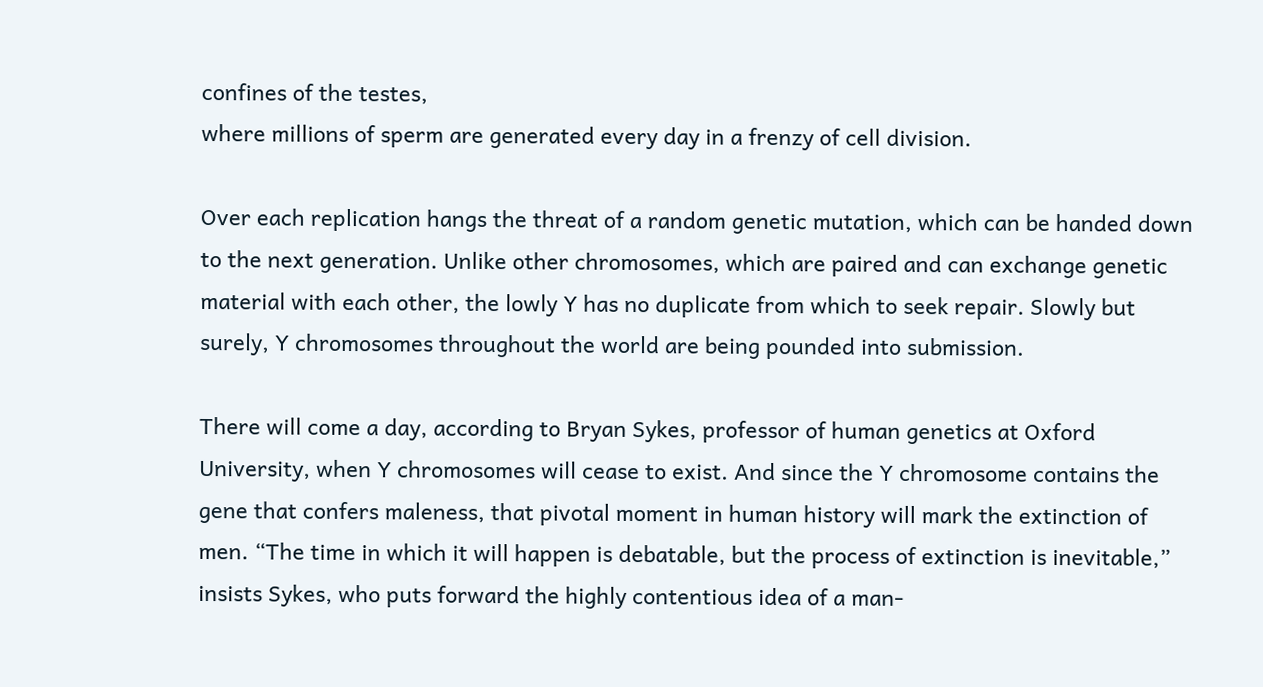confines of the testes,
where millions of sperm are generated every day in a frenzy of cell division.

Over each replication hangs the threat of a random genetic mutation, which can be handed down
to the next generation. Unlike other chromosomes, which are paired and can exchange genetic
material with each other, the lowly Y has no duplicate from which to seek repair. Slowly but
surely, Y chromosomes throughout the world are being pounded into submission.

There will come a day, according to Bryan Sykes, professor of human genetics at Oxford
University, when Y chromosomes will cease to exist. And since the Y chromosome contains the
gene that confers maleness, that pivotal moment in human history will mark the extinction of
men. “The time in which it will happen is debatable, but the process of extinction is inevitable,”
insists Sykes, who puts forward the highly contentious idea of a man-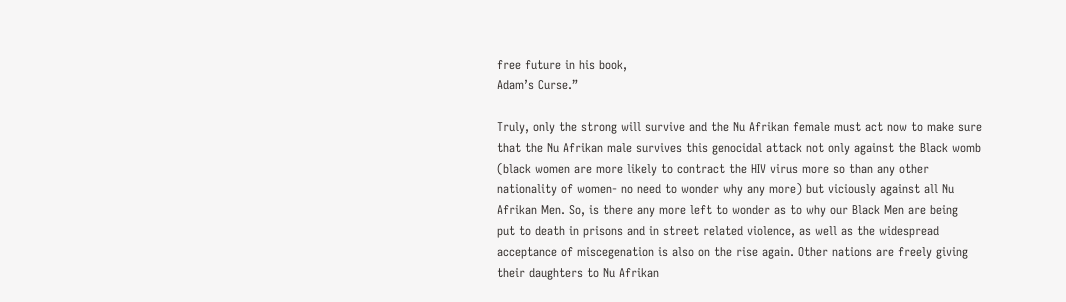free future in his book,
Adam’s Curse.”

Truly, only the strong will survive and the Nu Afrikan female must act now to make sure
that the Nu Afrikan male survives this genocidal attack not only against the Black womb
(black women are more likely to contract the HIV virus more so than any other
nationality of women- no need to wonder why any more) but viciously against all Nu
Afrikan Men. So, is there any more left to wonder as to why our Black Men are being
put to death in prisons and in street related violence, as well as the widespread
acceptance of miscegenation is also on the rise again. Other nations are freely giving
their daughters to Nu Afrikan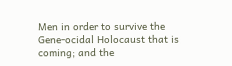Men in order to survive the Gene-ocidal Holocaust that is
coming; and the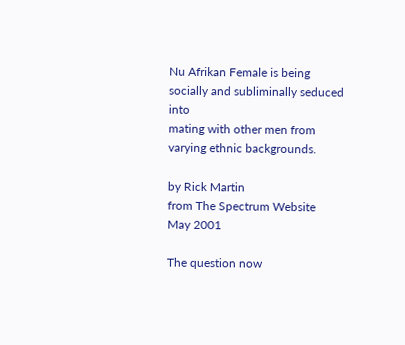Nu Afrikan Female is being socially and subliminally seduced into
mating with other men from varying ethnic backgrounds.

by Rick Martin
from The Spectrum Website
May 2001

The question now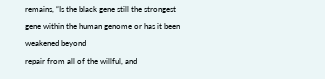remains, “Is the black gene still the strongest
gene within the human genome or has it been weakened beyond
repair from all of the willful, and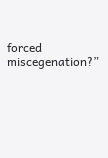forced miscegenation?”